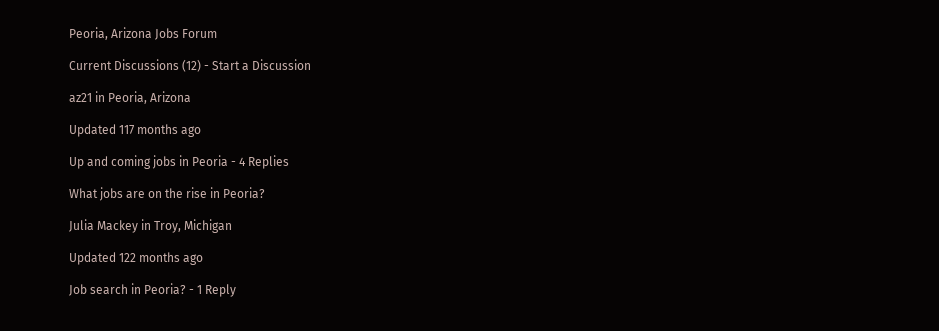Peoria, Arizona Jobs Forum

Current Discussions (12) - Start a Discussion

az21 in Peoria, Arizona

Updated 117 months ago

Up and coming jobs in Peoria - 4 Replies

What jobs are on the rise in Peoria?

Julia Mackey in Troy, Michigan

Updated 122 months ago

Job search in Peoria? - 1 Reply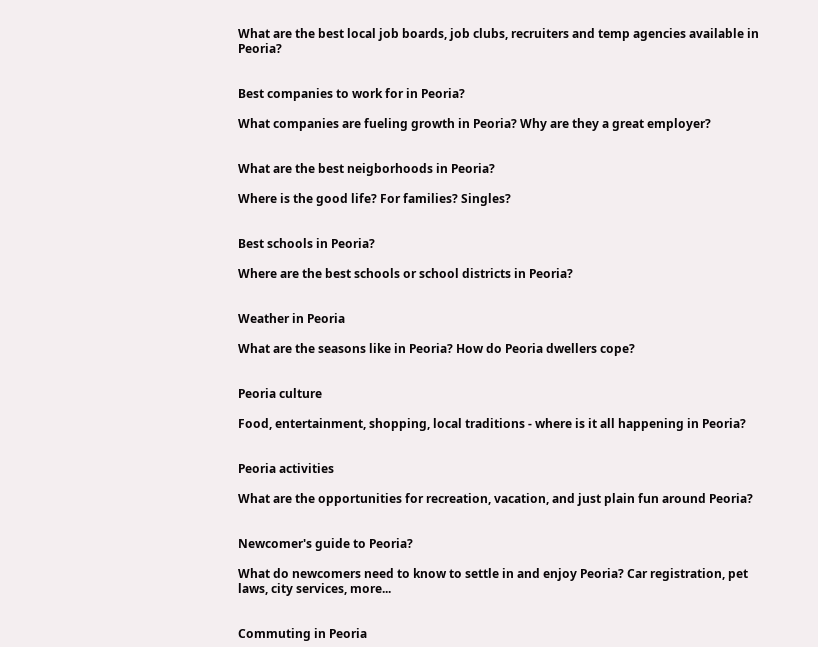What are the best local job boards, job clubs, recruiters and temp agencies available in Peoria?


Best companies to work for in Peoria?

What companies are fueling growth in Peoria? Why are they a great employer?


What are the best neigborhoods in Peoria?

Where is the good life? For families? Singles?


Best schools in Peoria?

Where are the best schools or school districts in Peoria?


Weather in Peoria

What are the seasons like in Peoria? How do Peoria dwellers cope?


Peoria culture

Food, entertainment, shopping, local traditions - where is it all happening in Peoria?


Peoria activities

What are the opportunities for recreation, vacation, and just plain fun around Peoria?


Newcomer's guide to Peoria?

What do newcomers need to know to settle in and enjoy Peoria? Car registration, pet laws, city services, more...


Commuting in Peoria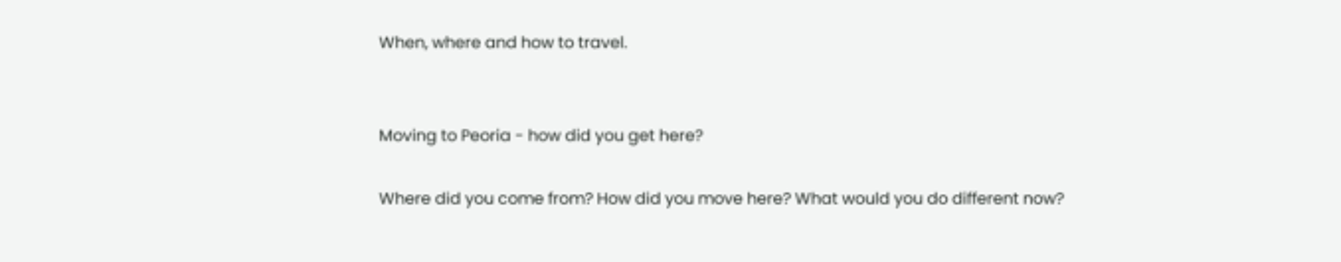When, where and how to travel.


Moving to Peoria - how did you get here?

Where did you come from? How did you move here? What would you do different now?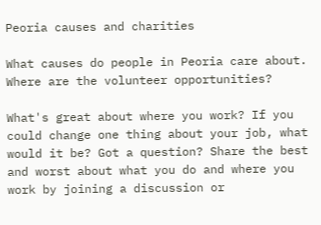Peoria causes and charities

What causes do people in Peoria care about. Where are the volunteer opportunities?

What's great about where you work? If you could change one thing about your job, what would it be? Got a question? Share the best and worst about what you do and where you work by joining a discussion or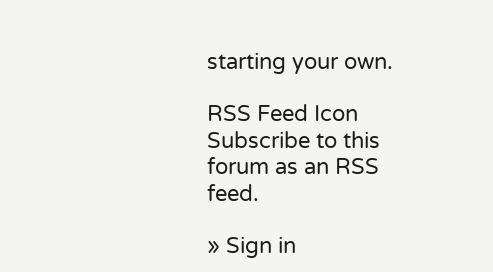starting your own.

RSS Feed Icon Subscribe to this forum as an RSS feed.

» Sign in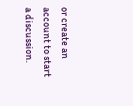or create an account to start a discussion.